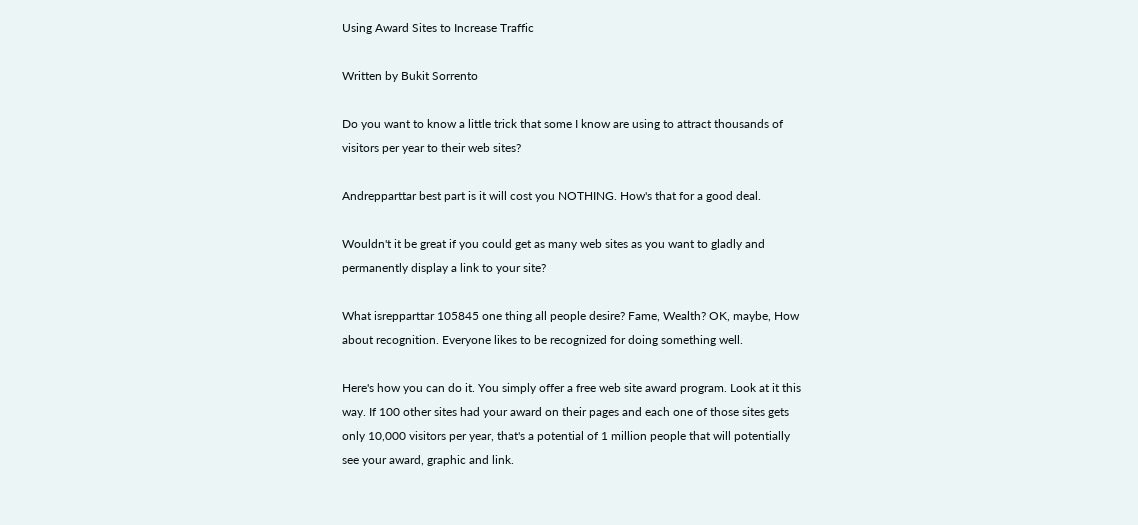Using Award Sites to Increase Traffic

Written by Bukit Sorrento

Do you want to know a little trick that some I know are using to attract thousands of visitors per year to their web sites?

Andrepparttar best part is it will cost you NOTHING. How's that for a good deal.

Wouldn't it be great if you could get as many web sites as you want to gladly and permanently display a link to your site?

What isrepparttar 105845 one thing all people desire? Fame, Wealth? OK, maybe, How about recognition. Everyone likes to be recognized for doing something well.

Here's how you can do it. You simply offer a free web site award program. Look at it this way. If 100 other sites had your award on their pages and each one of those sites gets only 10,000 visitors per year, that's a potential of 1 million people that will potentially see your award, graphic and link.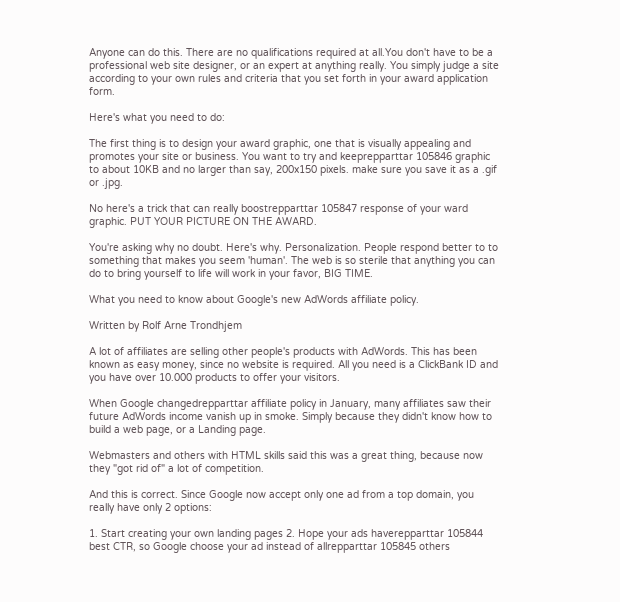Anyone can do this. There are no qualifications required at all.You don't have to be a professional web site designer, or an expert at anything really. You simply judge a site according to your own rules and criteria that you set forth in your award application form.

Here's what you need to do:

The first thing is to design your award graphic, one that is visually appealing and promotes your site or business. You want to try and keeprepparttar 105846 graphic to about 10KB and no larger than say, 200x150 pixels. make sure you save it as a .gif or .jpg.

No here's a trick that can really boostrepparttar 105847 response of your ward graphic. PUT YOUR PICTURE ON THE AWARD.

You're asking why no doubt. Here's why. Personalization. People respond better to to something that makes you seem 'human'. The web is so sterile that anything you can do to bring yourself to life will work in your favor, BIG TIME.

What you need to know about Google's new AdWords affiliate policy.

Written by Rolf Arne Trondhjem

A lot of affiliates are selling other people's products with AdWords. This has been known as easy money, since no website is required. All you need is a ClickBank ID and you have over 10.000 products to offer your visitors.

When Google changedrepparttar affiliate policy in January, many affiliates saw their future AdWords income vanish up in smoke. Simply because they didn't know how to build a web page, or a Landing page.

Webmasters and others with HTML skills said this was a great thing, because now they "got rid of" a lot of competition.

And this is correct. Since Google now accept only one ad from a top domain, you really have only 2 options:

1. Start creating your own landing pages 2. Hope your ads haverepparttar 105844 best CTR, so Google choose your ad instead of allrepparttar 105845 others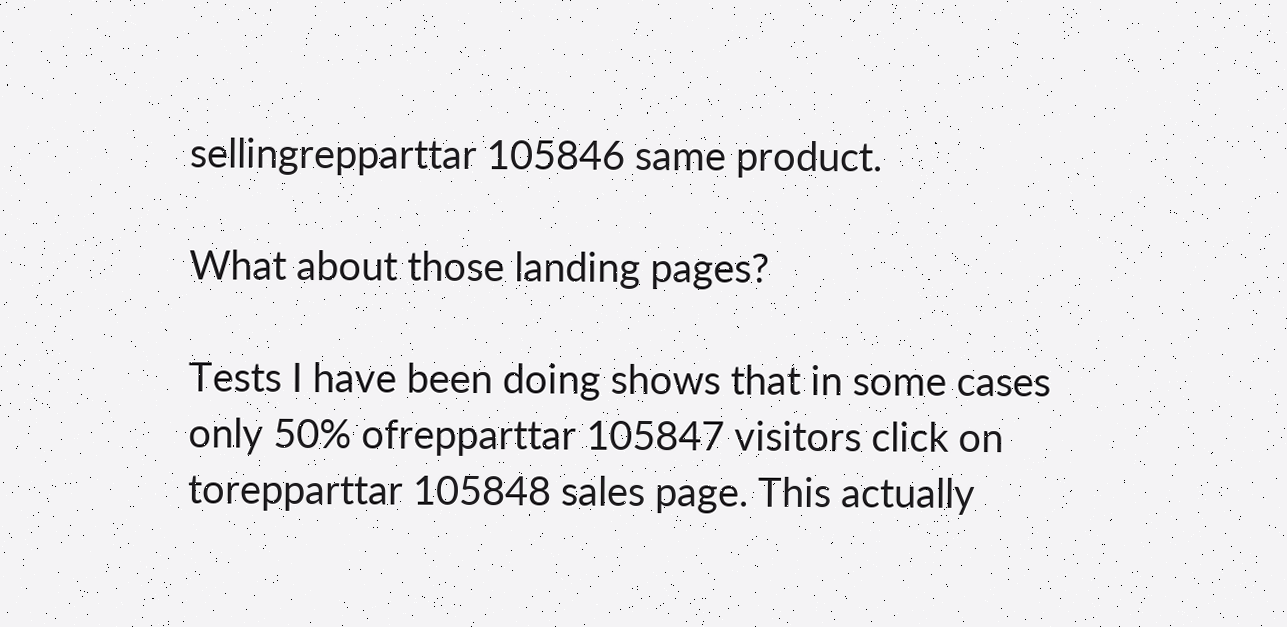sellingrepparttar 105846 same product.

What about those landing pages?

Tests I have been doing shows that in some cases only 50% ofrepparttar 105847 visitors click on torepparttar 105848 sales page. This actually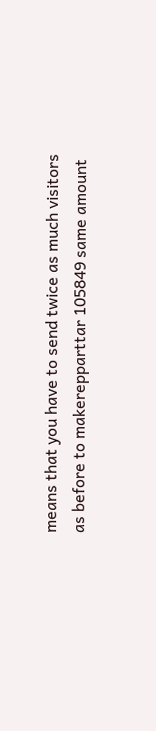means that you have to send twice as much visitors as before to makerepparttar 105849 same amount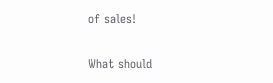of sales!

What should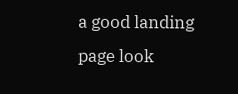a good landing page look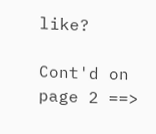like?

Cont'd on page 2 ==>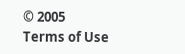© 2005
Terms of Use